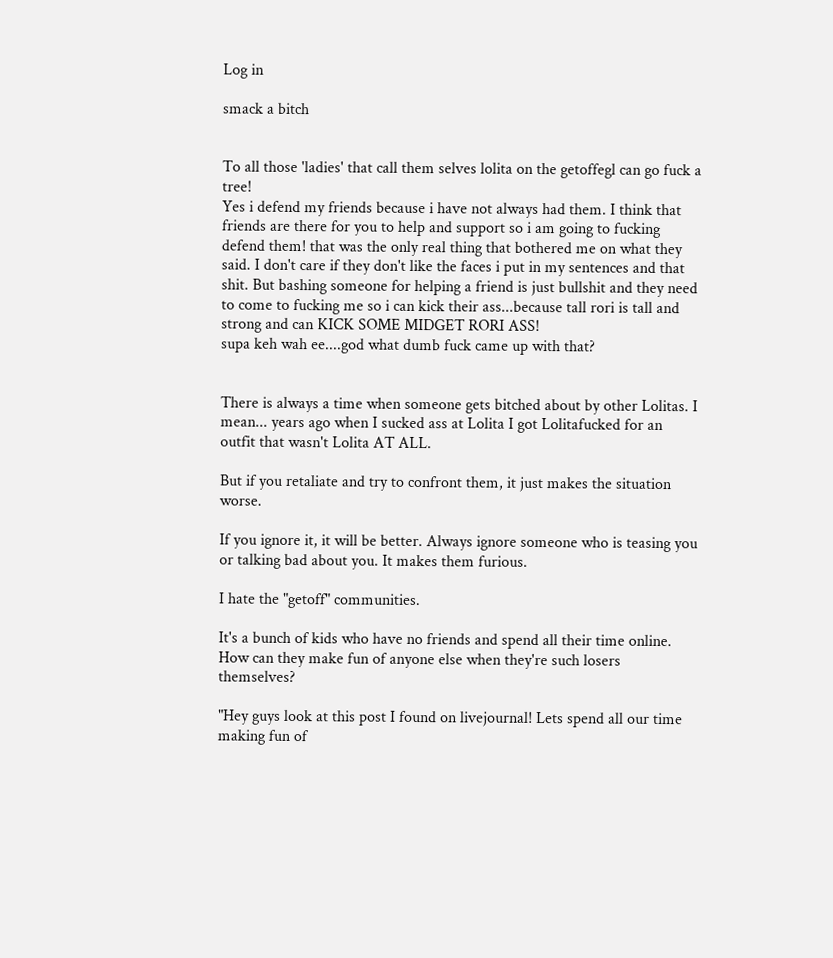Log in

smack a bitch


To all those 'ladies' that call them selves lolita on the getoffegl can go fuck a tree!
Yes i defend my friends because i have not always had them. I think that friends are there for you to help and support so i am going to fucking defend them! that was the only real thing that bothered me on what they said. I don't care if they don't like the faces i put in my sentences and that shit. But bashing someone for helping a friend is just bullshit and they need to come to fucking me so i can kick their ass...because tall rori is tall and strong and can KICK SOME MIDGET RORI ASS!
supa keh wah ee....god what dumb fuck came up with that?


There is always a time when someone gets bitched about by other Lolitas. I mean... years ago when I sucked ass at Lolita I got Lolitafucked for an outfit that wasn't Lolita AT ALL.

But if you retaliate and try to confront them, it just makes the situation worse.

If you ignore it, it will be better. Always ignore someone who is teasing you or talking bad about you. It makes them furious.

I hate the "getoff" communities.

It's a bunch of kids who have no friends and spend all their time online. How can they make fun of anyone else when they're such losers themselves?

"Hey guys look at this post I found on livejournal! Lets spend all our time making fun of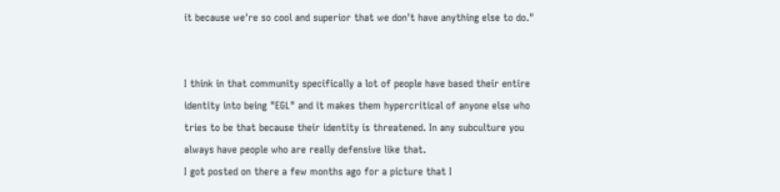it because we're so cool and superior that we don't have anything else to do."


I think in that community specifically a lot of people have based their entire identity into being "EGL" and it makes them hypercritical of anyone else who tries to be that because their identity is threatened. In any subculture you always have people who are really defensive like that.
I got posted on there a few months ago for a picture that I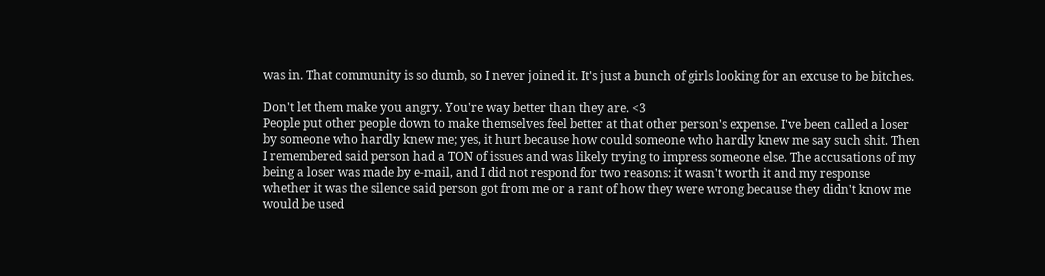was in. That community is so dumb, so I never joined it. It's just a bunch of girls looking for an excuse to be bitches.

Don't let them make you angry. You're way better than they are. <3
People put other people down to make themselves feel better at that other person's expense. I've been called a loser by someone who hardly knew me; yes, it hurt because how could someone who hardly knew me say such shit. Then I remembered said person had a TON of issues and was likely trying to impress someone else. The accusations of my being a loser was made by e-mail, and I did not respond for two reasons: it wasn't worth it and my response whether it was the silence said person got from me or a rant of how they were wrong because they didn't know me would be used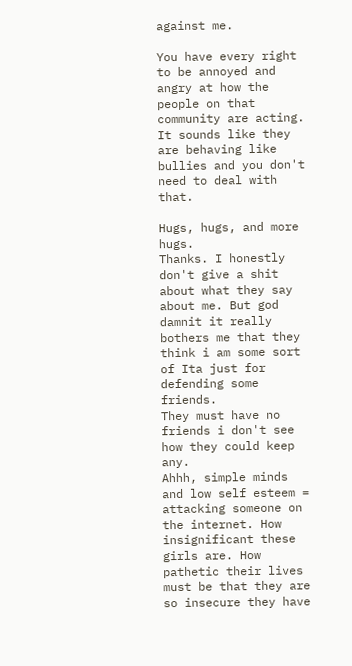against me.

You have every right to be annoyed and angry at how the people on that community are acting. It sounds like they are behaving like bullies and you don't need to deal with that.

Hugs, hugs, and more hugs.
Thanks. I honestly don't give a shit about what they say about me. But god damnit it really bothers me that they think i am some sort of Ita just for defending some friends.
They must have no friends i don't see how they could keep any.
Ahhh, simple minds and low self esteem = attacking someone on the internet. How insignificant these girls are. How pathetic their lives must be that they are so insecure they have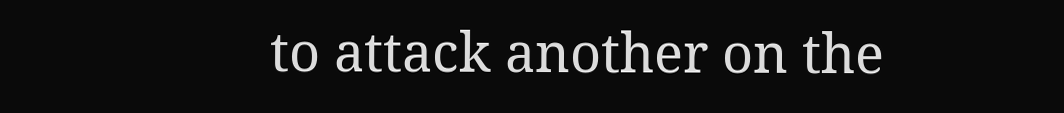to attack another on the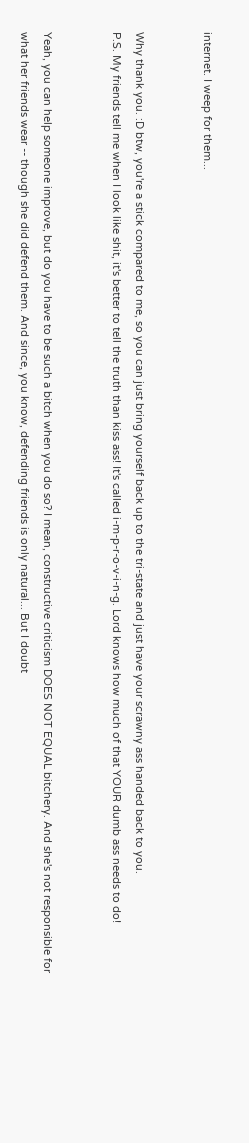internet. I weep for them...


Why thank you. :D btw, you're a stick compared to me, so you can just bring yourself back up to the tri-state and just have your scrawny ass handed back to you.
P.S. My friends tell me when I look like shit, it's better to tell the truth than kiss ass! It's called i-m-p-r-o-v-i-n-g. Lord knows how much of that YOUR dumb ass needs to do!


Yeah, you can help someone improve, but do you have to be such a bitch when you do so? I mean, constructive criticism DOES NOT EQUAL bitchery. And she's not responsible for what her friends wear -- though she did defend them. And since, you know, defending friends is only natural... But I doubt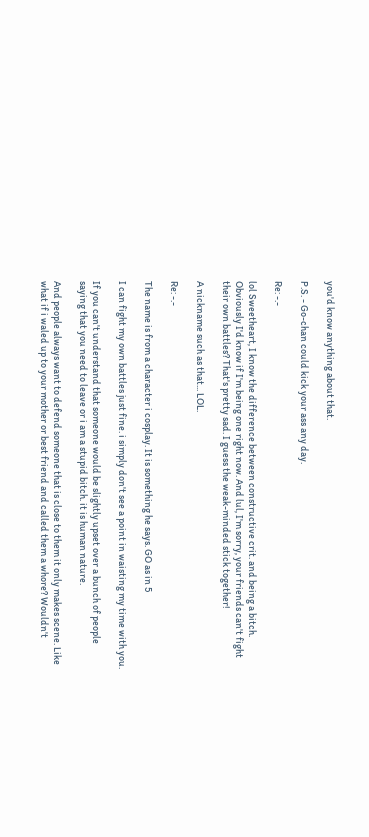you'd know anything about that.

P.S. - Go-chan could kick your ass any day.

Re: -.-

lol Sweetheart, I know the difference between constructive crit. and being a bitch. Obviously I'd know if I'm being one right now. And lul, I'm sorry, your friends can't fight their own battles? That's pretty sad. I guess the weak-minded stick together!

A nickname such as that... LOL.

Re: -.-

The name is from a character i cosplay. It is something he says. GO as in 5

I can fight my own battles just fine. i simply don't see a point in waisting my time with you.

If you can't understand that someone would be slightly upset over a bunch of people saying that you need to leave or i am a stupid bitch. it is human nature.

And people always want to defend someone that is close to them it only makes scene. Like what if i waled up to your mother or best friend and called them a whore? Wouldn't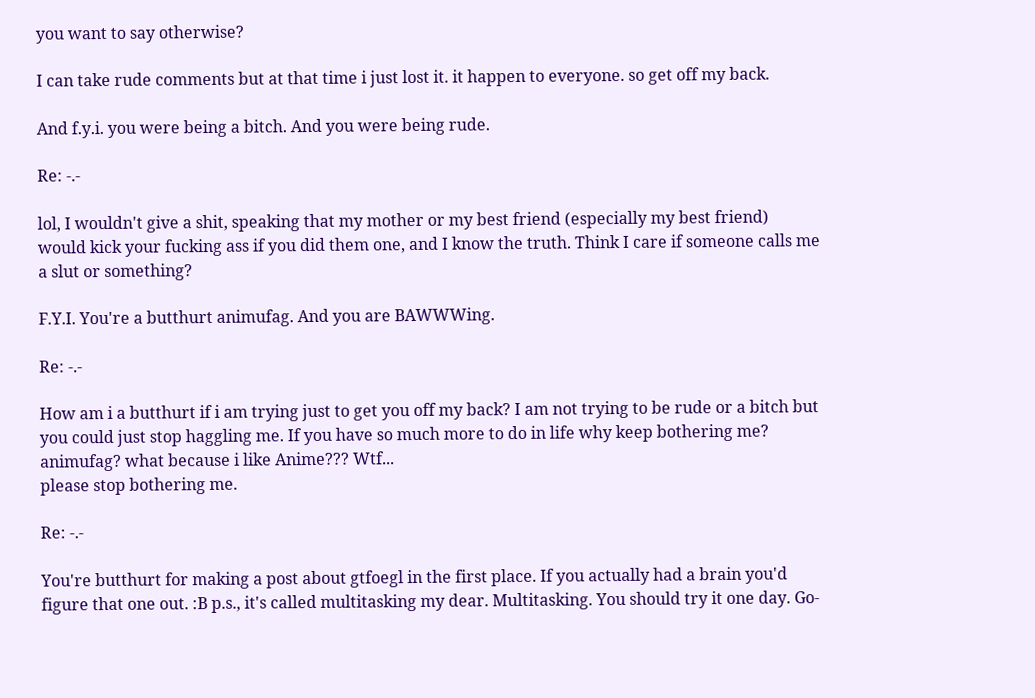you want to say otherwise?

I can take rude comments but at that time i just lost it. it happen to everyone. so get off my back.

And f.y.i. you were being a bitch. And you were being rude.

Re: -.-

lol, I wouldn't give a shit, speaking that my mother or my best friend (especially my best friend) would kick your fucking ass if you did them one, and I know the truth. Think I care if someone calls me a slut or something?

F.Y.I. You're a butthurt animufag. And you are BAWWWing.

Re: -.-

How am i a butthurt if i am trying just to get you off my back? I am not trying to be rude or a bitch but you could just stop haggling me. If you have so much more to do in life why keep bothering me?
animufag? what because i like Anime??? Wtf...
please stop bothering me.

Re: -.-

You're butthurt for making a post about gtfoegl in the first place. If you actually had a brain you'd figure that one out. :B p.s., it's called multitasking my dear. Multitasking. You should try it one day. Go-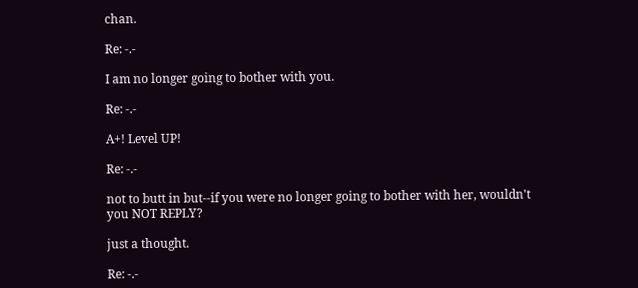chan.

Re: -.-

I am no longer going to bother with you.

Re: -.-

A+! Level UP!

Re: -.-

not to butt in but--if you were no longer going to bother with her, wouldn't you NOT REPLY?

just a thought.

Re: -.-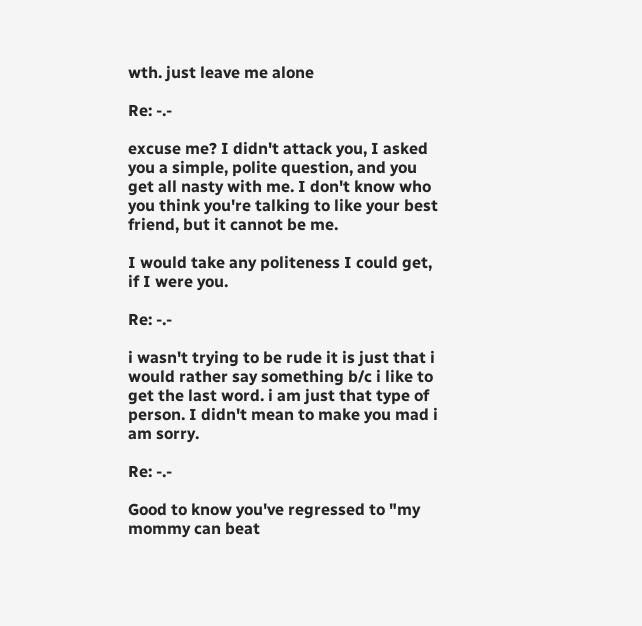wth. just leave me alone

Re: -.-

excuse me? I didn't attack you, I asked you a simple, polite question, and you get all nasty with me. I don't know who you think you're talking to like your best friend, but it cannot be me.

I would take any politeness I could get, if I were you.

Re: -.-

i wasn't trying to be rude it is just that i would rather say something b/c i like to get the last word. i am just that type of person. I didn't mean to make you mad i am sorry.

Re: -.-

Good to know you've regressed to "my mommy can beat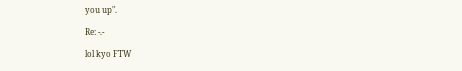you up".

Re: -.-

lol kyo FTW